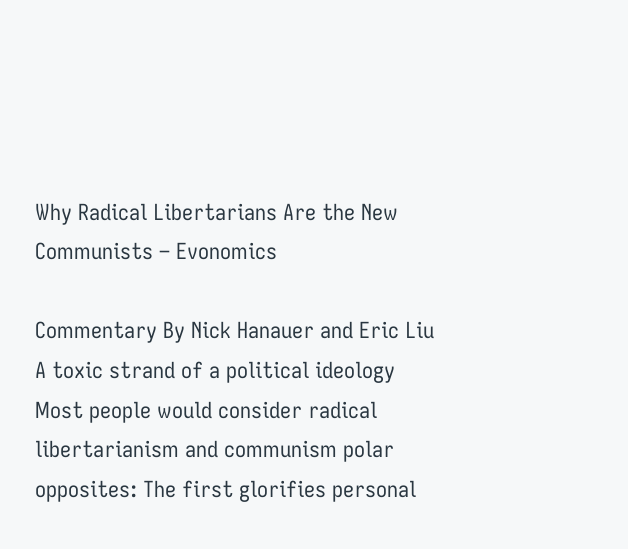Why Radical Libertarians Are the New Communists – Evonomics

Commentary By Nick Hanauer and Eric Liu A toxic strand of a political ideology Most people would consider radical libertarianism and communism polar opposites: The first glorifies personal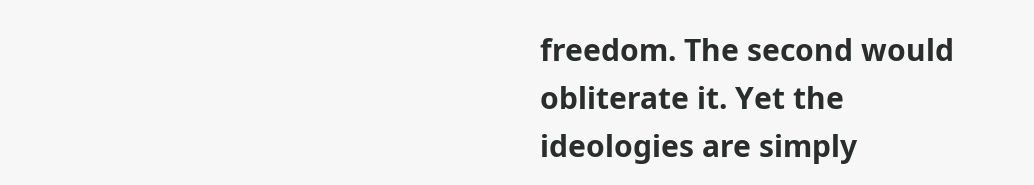freedom. The second would obliterate it. Yet the ideologies are simply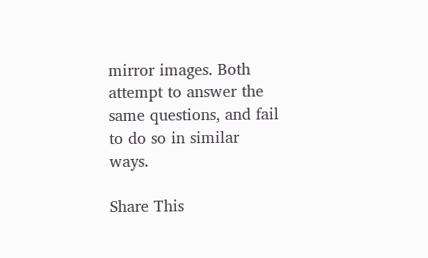mirror images. Both attempt to answer the same questions, and fail to do so in similar ways.

Share This